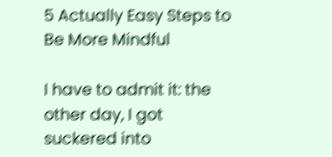5 Actually Easy Steps to Be More Mindful

I have to admit it: the other day, I got suckered into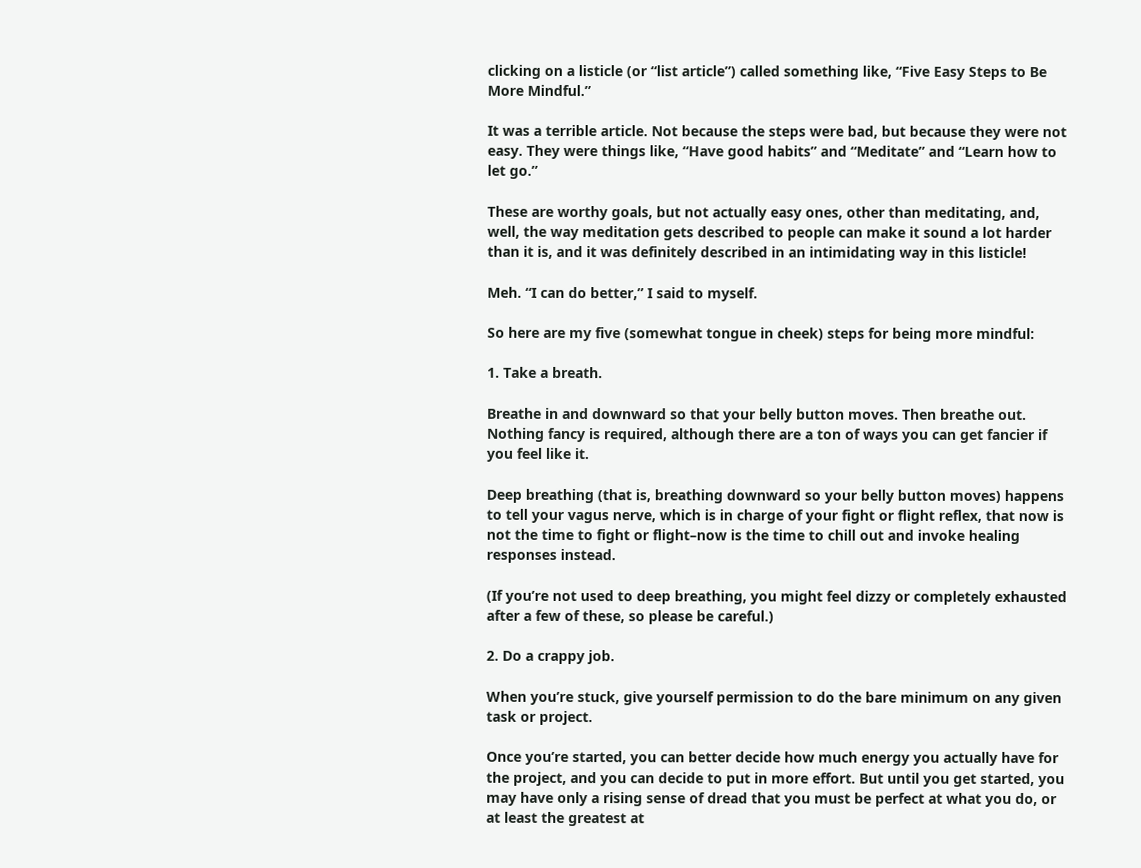clicking on a listicle (or “list article”) called something like, “Five Easy Steps to Be More Mindful.”

It was a terrible article. Not because the steps were bad, but because they were not easy. They were things like, “Have good habits” and “Meditate” and “Learn how to let go.”

These are worthy goals, but not actually easy ones, other than meditating, and, well, the way meditation gets described to people can make it sound a lot harder than it is, and it was definitely described in an intimidating way in this listicle!

Meh. “I can do better,” I said to myself.

So here are my five (somewhat tongue in cheek) steps for being more mindful:

1. Take a breath.

Breathe in and downward so that your belly button moves. Then breathe out. Nothing fancy is required, although there are a ton of ways you can get fancier if you feel like it.

Deep breathing (that is, breathing downward so your belly button moves) happens to tell your vagus nerve, which is in charge of your fight or flight reflex, that now is not the time to fight or flight–now is the time to chill out and invoke healing responses instead.

(If you’re not used to deep breathing, you might feel dizzy or completely exhausted after a few of these, so please be careful.)

2. Do a crappy job.

When you’re stuck, give yourself permission to do the bare minimum on any given task or project.

Once you’re started, you can better decide how much energy you actually have for the project, and you can decide to put in more effort. But until you get started, you may have only a rising sense of dread that you must be perfect at what you do, or at least the greatest at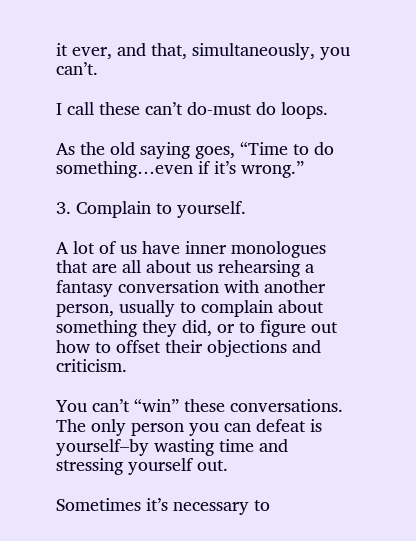it ever, and that, simultaneously, you can’t.

I call these can’t do-must do loops.

As the old saying goes, “Time to do something…even if it’s wrong.”

3. Complain to yourself.

A lot of us have inner monologues that are all about us rehearsing a fantasy conversation with another person, usually to complain about something they did, or to figure out how to offset their objections and criticism.

You can’t “win” these conversations. The only person you can defeat is yourself–by wasting time and stressing yourself out.

Sometimes it’s necessary to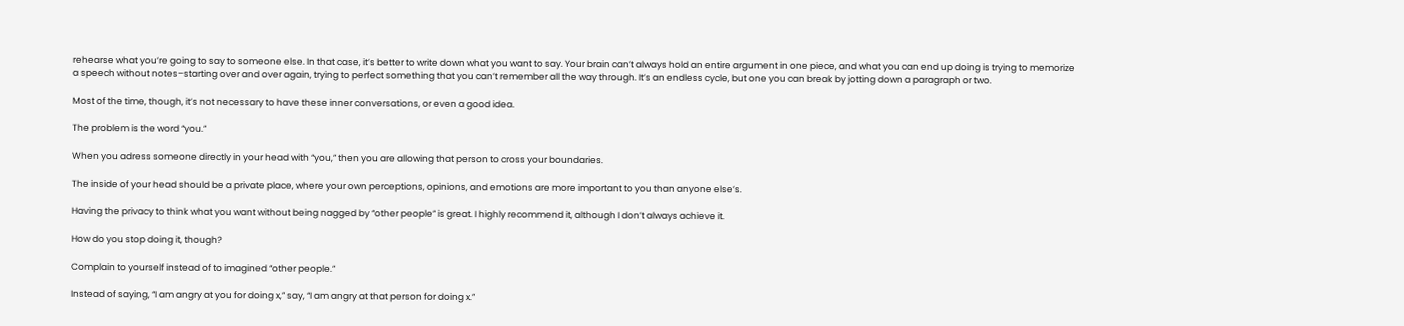rehearse what you’re going to say to someone else. In that case, it’s better to write down what you want to say. Your brain can’t always hold an entire argument in one piece, and what you can end up doing is trying to memorize a speech without notes–starting over and over again, trying to perfect something that you can’t remember all the way through. It’s an endless cycle, but one you can break by jotting down a paragraph or two.

Most of the time, though, it’s not necessary to have these inner conversations, or even a good idea.

The problem is the word “you.”

When you adress someone directly in your head with “you,” then you are allowing that person to cross your boundaries.

The inside of your head should be a private place, where your own perceptions, opinions, and emotions are more important to you than anyone else’s.

Having the privacy to think what you want without being nagged by “other people” is great. I highly recommend it, although I don’t always achieve it.

How do you stop doing it, though?

Complain to yourself instead of to imagined “other people.”

Instead of saying, “I am angry at you for doing x,” say, “I am angry at that person for doing x.”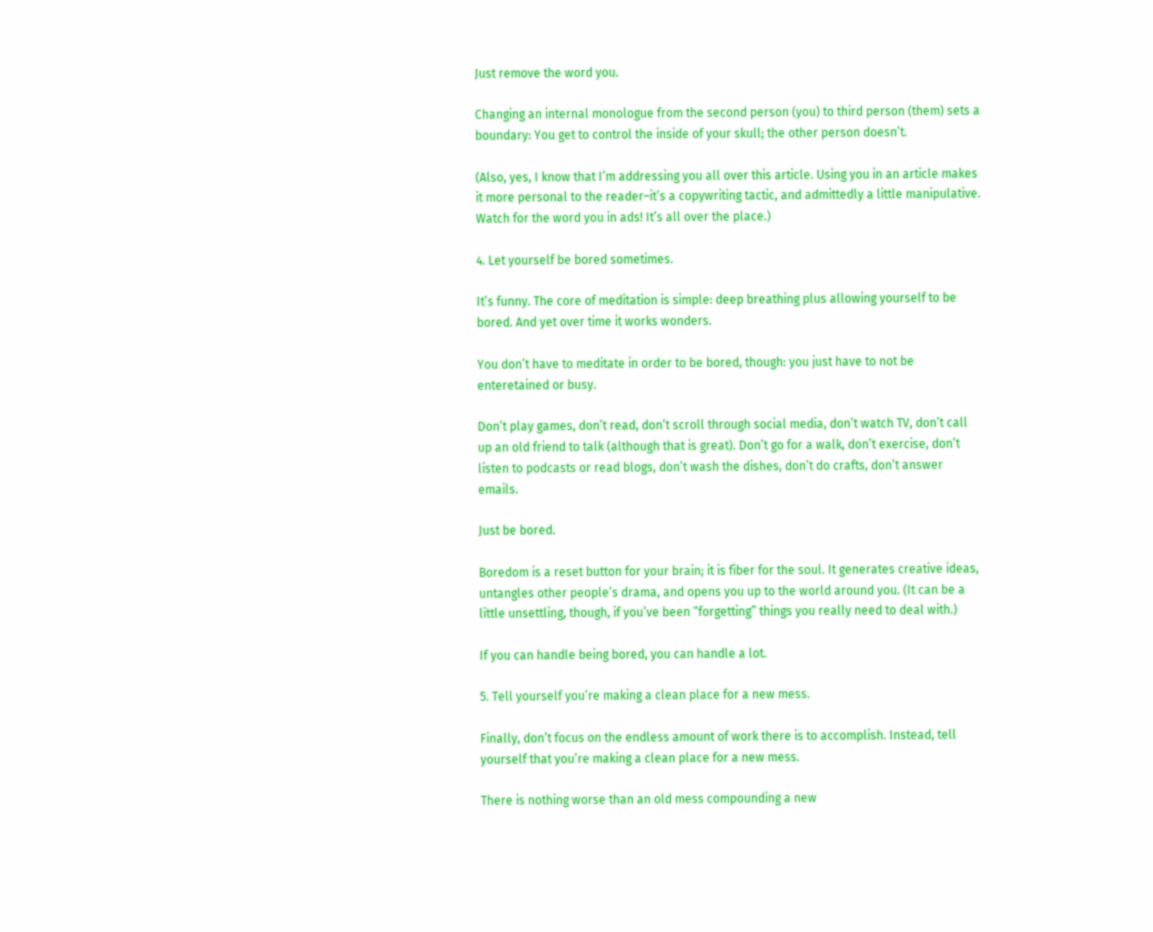Just remove the word you.

Changing an internal monologue from the second person (you) to third person (them) sets a boundary: You get to control the inside of your skull; the other person doesn’t.

(Also, yes, I know that I’m addressing you all over this article. Using you in an article makes it more personal to the reader–it’s a copywriting tactic, and admittedly a little manipulative. Watch for the word you in ads! It’s all over the place.)

4. Let yourself be bored sometimes.

It’s funny. The core of meditation is simple: deep breathing plus allowing yourself to be bored. And yet over time it works wonders.

You don’t have to meditate in order to be bored, though: you just have to not be enteretained or busy.

Don’t play games, don’t read, don’t scroll through social media, don’t watch TV, don’t call up an old friend to talk (although that is great). Don’t go for a walk, don’t exercise, don’t listen to podcasts or read blogs, don’t wash the dishes, don’t do crafts, don’t answer emails.

Just be bored.

Boredom is a reset button for your brain; it is fiber for the soul. It generates creative ideas, untangles other people’s drama, and opens you up to the world around you. (It can be a little unsettling, though, if you’ve been “forgetting” things you really need to deal with.)

If you can handle being bored, you can handle a lot.

5. Tell yourself you’re making a clean place for a new mess.

Finally, don’t focus on the endless amount of work there is to accomplish. Instead, tell yourself that you’re making a clean place for a new mess.

There is nothing worse than an old mess compounding a new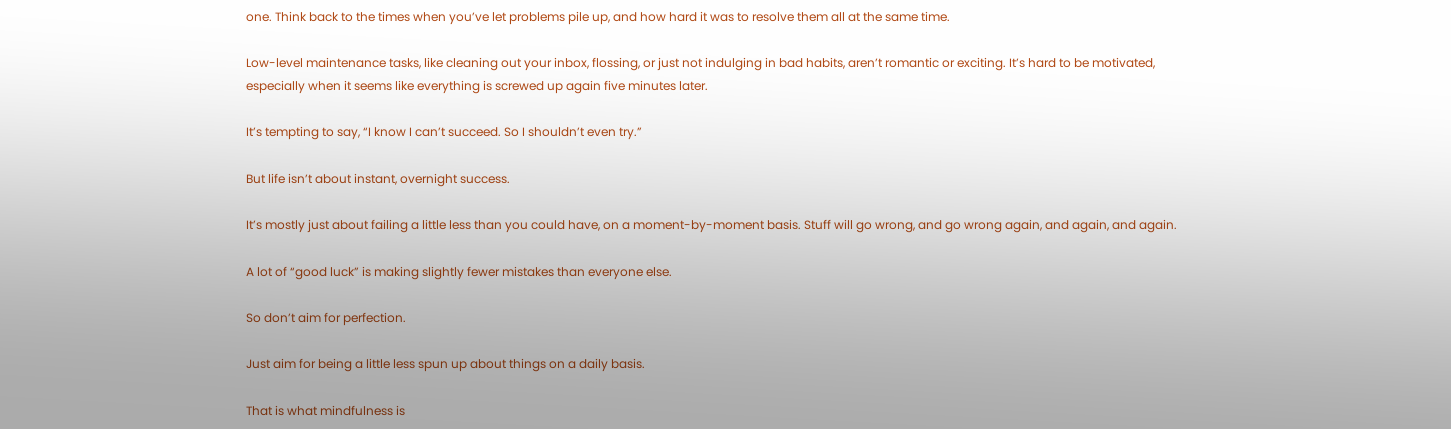one. Think back to the times when you’ve let problems pile up, and how hard it was to resolve them all at the same time.

Low-level maintenance tasks, like cleaning out your inbox, flossing, or just not indulging in bad habits, aren’t romantic or exciting. It’s hard to be motivated, especially when it seems like everything is screwed up again five minutes later.

It’s tempting to say, “I know I can’t succeed. So I shouldn’t even try.”

But life isn’t about instant, overnight success.

It’s mostly just about failing a little less than you could have, on a moment-by-moment basis. Stuff will go wrong, and go wrong again, and again, and again.

A lot of “good luck” is making slightly fewer mistakes than everyone else.

So don’t aim for perfection.

Just aim for being a little less spun up about things on a daily basis.

That is what mindfulness is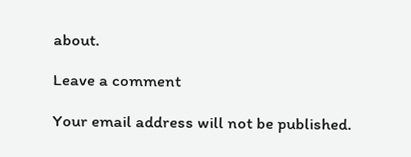about.

Leave a comment

Your email address will not be published.